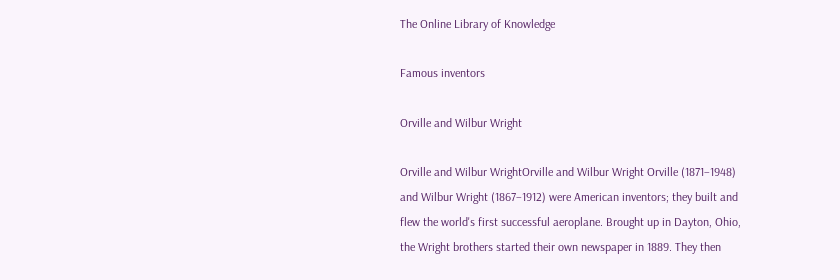The Online Library of Knowledge

Famous inventors

Orville and Wilbur Wright

Orville and Wilbur WrightOrville and Wilbur Wright Orville (1871–1948) and Wilbur Wright (1867–1912) were American inventors; they built and flew the world's first successful aeroplane. Brought up in Dayton, Ohio, the Wright brothers started their own newspaper in 1889. They then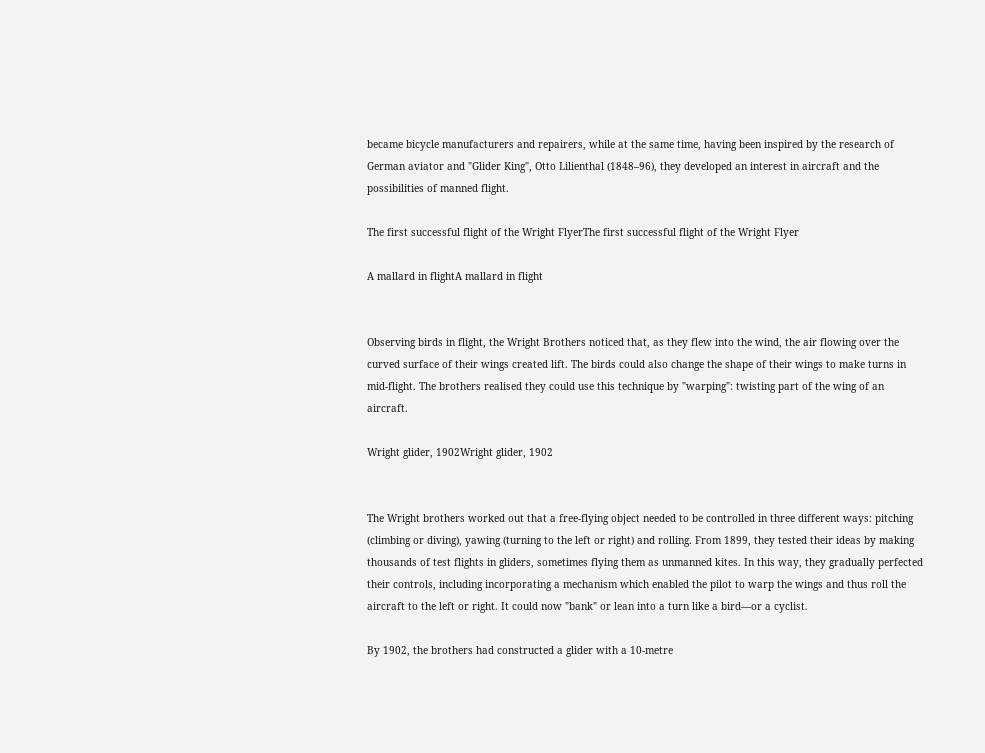became bicycle manufacturers and repairers, while at the same time, having been inspired by the research of German aviator and "Glider King", Otto Lilienthal (1848–96), they developed an interest in aircraft and the possibilities of manned flight.

The first successful flight of the Wright FlyerThe first successful flight of the Wright Flyer

A mallard in flightA mallard in flight


Observing birds in flight, the Wright Brothers noticed that, as they flew into the wind, the air flowing over the curved surface of their wings created lift. The birds could also change the shape of their wings to make turns in mid-flight. The brothers realised they could use this technique by "warping": twisting part of the wing of an aircraft.

Wright glider, 1902Wright glider, 1902


The Wright brothers worked out that a free-flying object needed to be controlled in three different ways: pitching (climbing or diving), yawing (turning to the left or right) and rolling. From 1899, they tested their ideas by making thousands of test flights in gliders, sometimes flying them as unmanned kites. In this way, they gradually perfected their controls, including incorporating a mechanism which enabled the pilot to warp the wings and thus roll the aircraft to the left or right. It could now "bank" or lean into a turn like a bird—or a cyclist.

By 1902, the brothers had constructed a glider with a 10-metre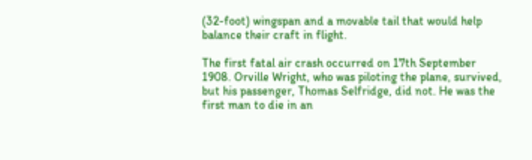(32-foot) wingspan and a movable tail that would help balance their craft in flight.

The first fatal air crash occurred on 17th September 1908. Orville Wright, who was piloting the plane, survived, but his passenger, Thomas Selfridge, did not. He was the first man to die in an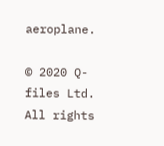aeroplane.

© 2020 Q-files Ltd. All rights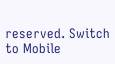reserved. Switch to Mobile